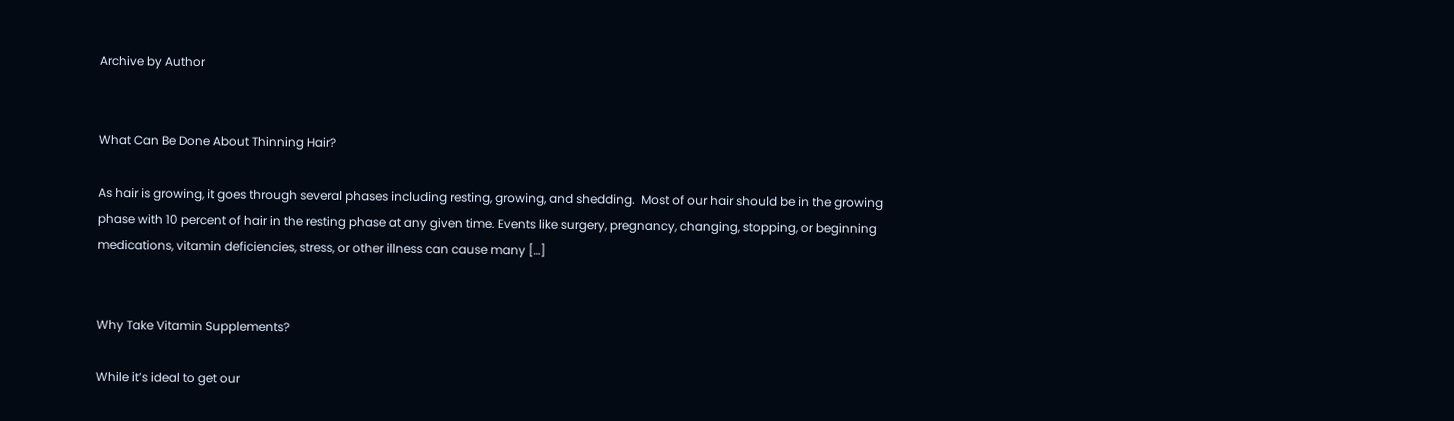Archive by Author


What Can Be Done About Thinning Hair?

As hair is growing, it goes through several phases including resting, growing, and shedding.  Most of our hair should be in the growing phase with 10 percent of hair in the resting phase at any given time. Events like surgery, pregnancy, changing, stopping, or beginning medications, vitamin deficiencies, stress, or other illness can cause many […]


Why Take Vitamin Supplements?

While it’s ideal to get our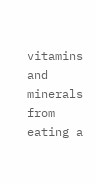vitamins and minerals from eating a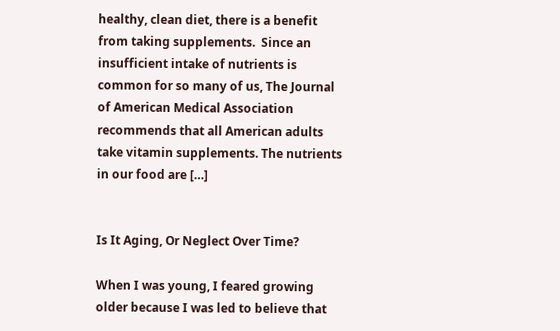healthy, clean diet, there is a benefit from taking supplements.  Since an insufficient intake of nutrients is common for so many of us, The Journal of American Medical Association recommends that all American adults take vitamin supplements. The nutrients in our food are […]


Is It Aging, Or Neglect Over Time?

When I was young, I feared growing older because I was led to believe that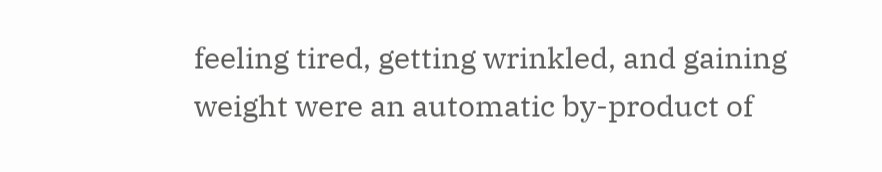feeling tired, getting wrinkled, and gaining weight were an automatic by-product of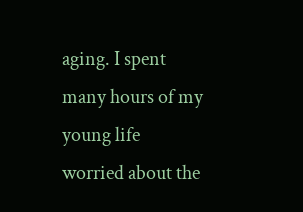aging. I spent many hours of my young life worried about the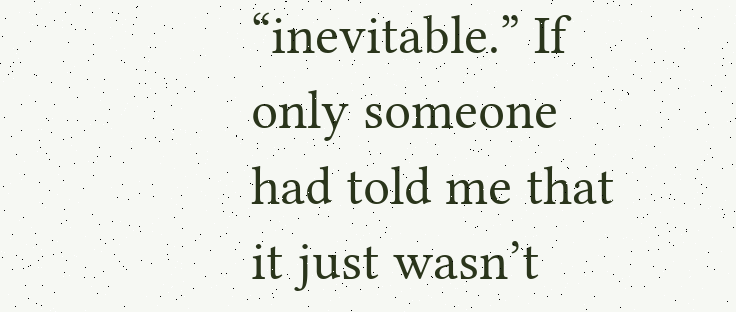“inevitable.” If only someone had told me that it just wasn’t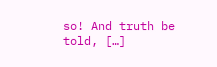so! And truth be told, […]